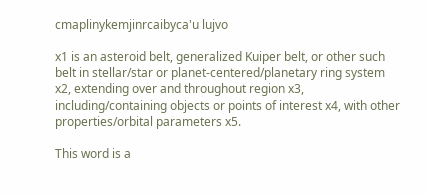cmaplinykemjinrcaibyca'u lujvo

x1 is an asteroid belt, generalized Kuiper belt, or other such belt in stellar/star or planet-centered/planetary ring system x2, extending over and throughout region x3, including/containing objects or points of interest x4, with other properties/orbital parameters x5.

This word is a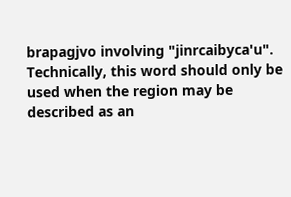brapagjvo involving "jinrcaibyca'u". Technically, this word should only be used when the region may be described as an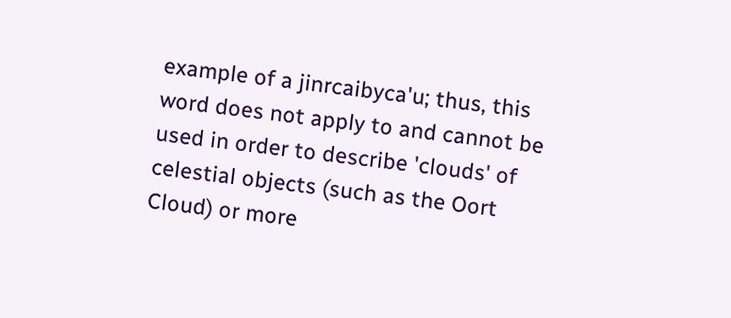example of a jinrcaibyca'u; thus, this word does not apply to and cannot be used in order to describe 'clouds' of celestial objects (such as the Oort Cloud) or more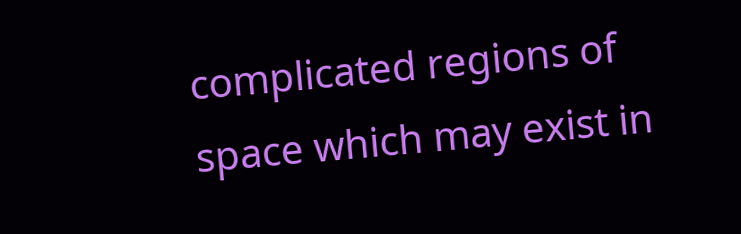complicated regions of space which may exist in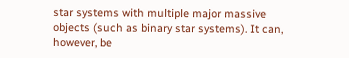star systems with multiple major massive objects (such as binary star systems). It can, however, be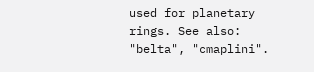used for planetary rings. See also: "belta", "cmaplini".